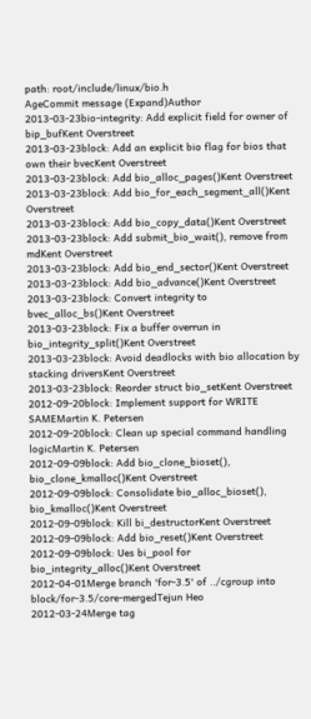path: root/include/linux/bio.h
AgeCommit message (Expand)Author
2013-03-23bio-integrity: Add explicit field for owner of bip_bufKent Overstreet
2013-03-23block: Add an explicit bio flag for bios that own their bvecKent Overstreet
2013-03-23block: Add bio_alloc_pages()Kent Overstreet
2013-03-23block: Add bio_for_each_segment_all()Kent Overstreet
2013-03-23block: Add bio_copy_data()Kent Overstreet
2013-03-23block: Add submit_bio_wait(), remove from mdKent Overstreet
2013-03-23block: Add bio_end_sector()Kent Overstreet
2013-03-23block: Add bio_advance()Kent Overstreet
2013-03-23block: Convert integrity to bvec_alloc_bs()Kent Overstreet
2013-03-23block: Fix a buffer overrun in bio_integrity_split()Kent Overstreet
2013-03-23block: Avoid deadlocks with bio allocation by stacking driversKent Overstreet
2013-03-23block: Reorder struct bio_setKent Overstreet
2012-09-20block: Implement support for WRITE SAMEMartin K. Petersen
2012-09-20block: Clean up special command handling logicMartin K. Petersen
2012-09-09block: Add bio_clone_bioset(), bio_clone_kmalloc()Kent Overstreet
2012-09-09block: Consolidate bio_alloc_bioset(), bio_kmalloc()Kent Overstreet
2012-09-09block: Kill bi_destructorKent Overstreet
2012-09-09block: Add bio_reset()Kent Overstreet
2012-09-09block: Ues bi_pool for bio_integrity_alloc()Kent Overstreet
2012-04-01Merge branch 'for-3.5' of ../cgroup into block/for-3.5/core-mergedTejun Heo
2012-03-24Merge tag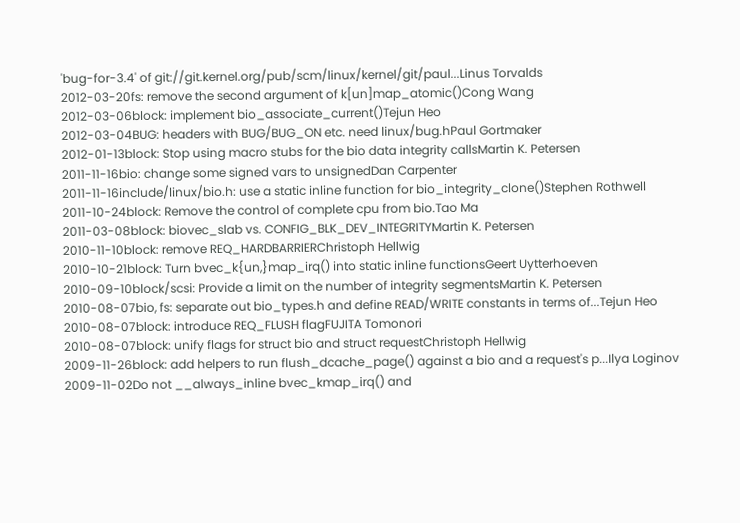'bug-for-3.4' of git://git.kernel.org/pub/scm/linux/kernel/git/paul...Linus Torvalds
2012-03-20fs: remove the second argument of k[un]map_atomic()Cong Wang
2012-03-06block: implement bio_associate_current()Tejun Heo
2012-03-04BUG: headers with BUG/BUG_ON etc. need linux/bug.hPaul Gortmaker
2012-01-13block: Stop using macro stubs for the bio data integrity callsMartin K. Petersen
2011-11-16bio: change some signed vars to unsignedDan Carpenter
2011-11-16include/linux/bio.h: use a static inline function for bio_integrity_clone()Stephen Rothwell
2011-10-24block: Remove the control of complete cpu from bio.Tao Ma
2011-03-08block: biovec_slab vs. CONFIG_BLK_DEV_INTEGRITYMartin K. Petersen
2010-11-10block: remove REQ_HARDBARRIERChristoph Hellwig
2010-10-21block: Turn bvec_k{un,}map_irq() into static inline functionsGeert Uytterhoeven
2010-09-10block/scsi: Provide a limit on the number of integrity segmentsMartin K. Petersen
2010-08-07bio, fs: separate out bio_types.h and define READ/WRITE constants in terms of...Tejun Heo
2010-08-07block: introduce REQ_FLUSH flagFUJITA Tomonori
2010-08-07block: unify flags for struct bio and struct requestChristoph Hellwig
2009-11-26block: add helpers to run flush_dcache_page() against a bio and a request's p...Ilya Loginov
2009-11-02Do not __always_inline bvec_kmap_irq() and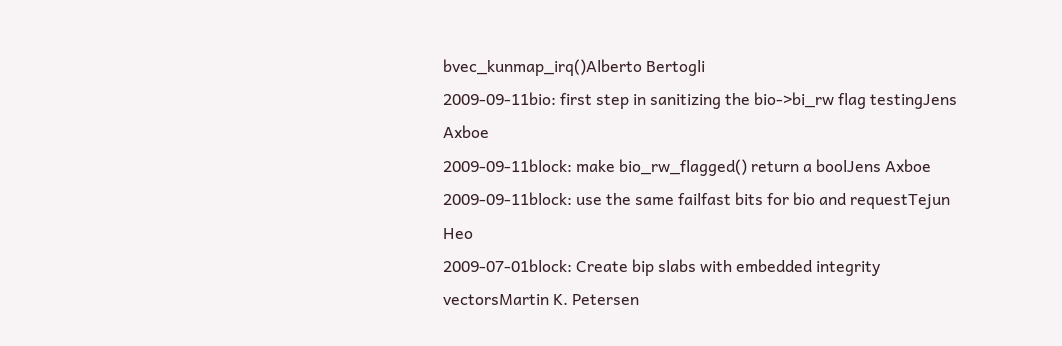bvec_kunmap_irq()Alberto Bertogli
2009-09-11bio: first step in sanitizing the bio->bi_rw flag testingJens Axboe
2009-09-11block: make bio_rw_flagged() return a boolJens Axboe
2009-09-11block: use the same failfast bits for bio and requestTejun Heo
2009-07-01block: Create bip slabs with embedded integrity vectorsMartin K. Petersen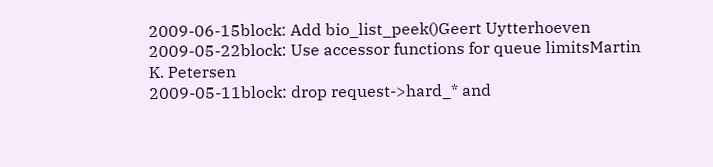2009-06-15block: Add bio_list_peek()Geert Uytterhoeven
2009-05-22block: Use accessor functions for queue limitsMartin K. Petersen
2009-05-11block: drop request->hard_* and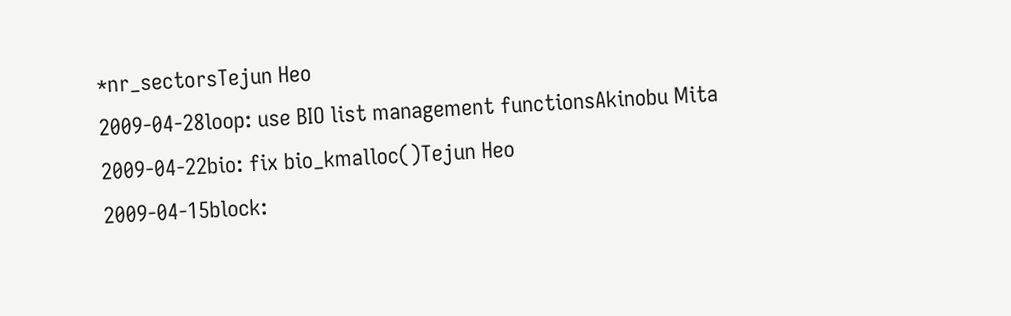*nr_sectorsTejun Heo
2009-04-28loop: use BIO list management functionsAkinobu Mita
2009-04-22bio: fix bio_kmalloc()Tejun Heo
2009-04-15block: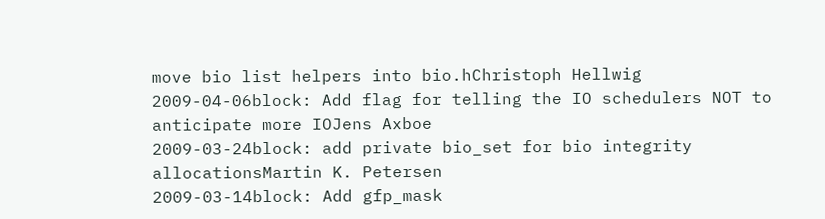move bio list helpers into bio.hChristoph Hellwig
2009-04-06block: Add flag for telling the IO schedulers NOT to anticipate more IOJens Axboe
2009-03-24block: add private bio_set for bio integrity allocationsMartin K. Petersen
2009-03-14block: Add gfp_mask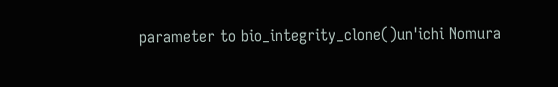parameter to bio_integrity_clone()un'ichi Nomura